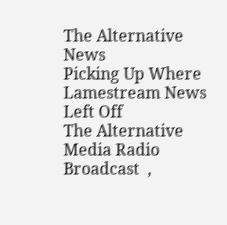The Alternative News
Picking Up Where Lamestream News Left Off
The Alternative Media Radio Broadcast  ,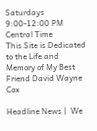Saturdays 9:00-12:00 PM Central Time
This Site is Dedicated to the Life and Memory of My Best Friend David Wayne Cox

Headline News |  We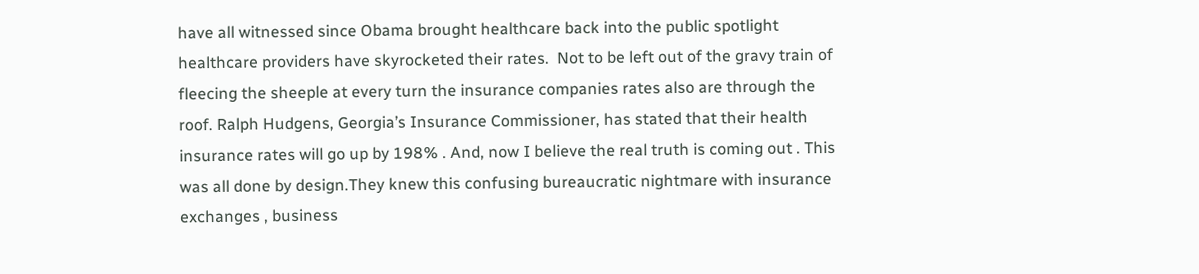have all witnessed since Obama brought healthcare back into the public spotlight healthcare providers have skyrocketed their rates.  Not to be left out of the gravy train of fleecing the sheeple at every turn the insurance companies rates also are through the roof. Ralph Hudgens, Georgia’s Insurance Commissioner, has stated that their health insurance rates will go up by 198% . And, now I believe the real truth is coming out . This was all done by design.They knew this confusing bureaucratic nightmare with insurance exchanges , business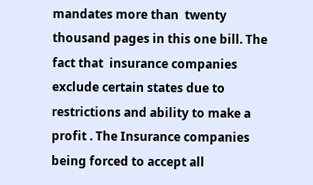mandates more than  twenty thousand pages in this one bill. The fact that  insurance companies exclude certain states due to restrictions and ability to make a profit . The Insurance companies being forced to accept all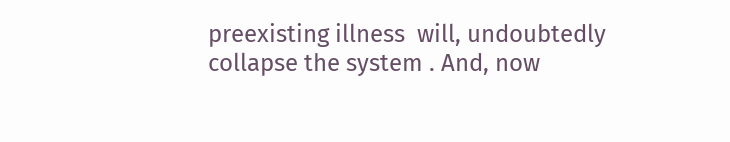preexisting illness  will, undoubtedly collapse the system . And, now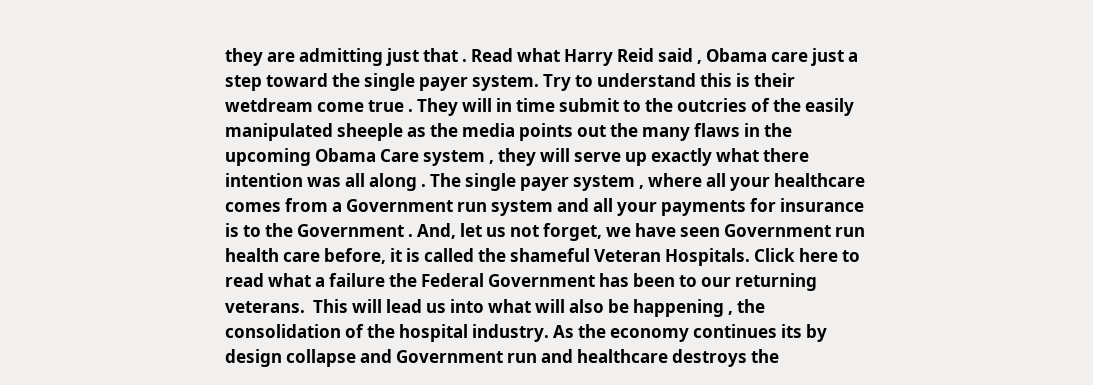they are admitting just that . Read what Harry Reid said , Obama care just a step toward the single payer system. Try to understand this is their wetdream come true . They will in time submit to the outcries of the easily manipulated sheeple as the media points out the many flaws in the upcoming Obama Care system , they will serve up exactly what there intention was all along . The single payer system , where all your healthcare comes from a Government run system and all your payments for insurance is to the Government . And, let us not forget, we have seen Government run  health care before, it is called the shameful Veteran Hospitals. Click here to read what a failure the Federal Government has been to our returning veterans.  This will lead us into what will also be happening , the consolidation of the hospital industry. As the economy continues its by design collapse and Government run and healthcare destroys the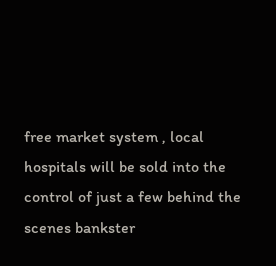free market system , local hospitals will be sold into the control of just a few behind the scenes bankster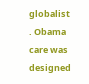globalist . Obama care was designed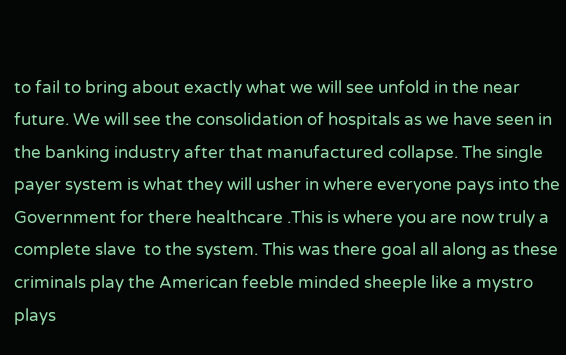to fail to bring about exactly what we will see unfold in the near future. We will see the consolidation of hospitals as we have seen in the banking industry after that manufactured collapse. The single payer system is what they will usher in where everyone pays into the Government for there healthcare .This is where you are now truly a complete slave  to the system. This was there goal all along as these criminals play the American feeble minded sheeple like a mystro plays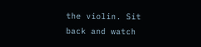the violin. Sit back and watch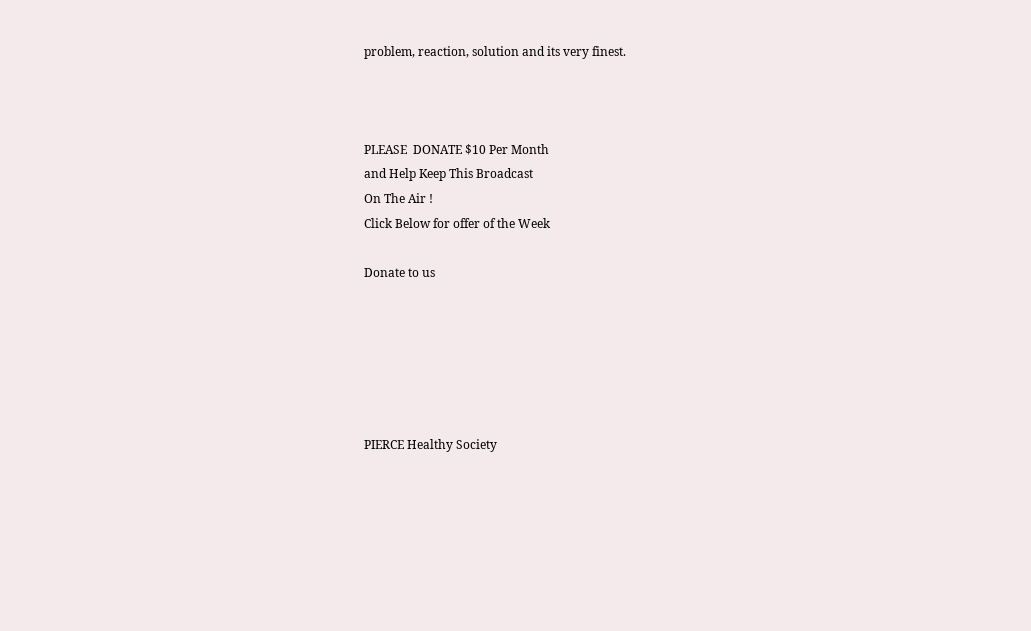problem, reaction, solution and its very finest.



PLEASE  DONATE $10 Per Month
and Help Keep This Broadcast
On The Air !
Click Below for offer of the Week

Donate to us






PIERCE Healthy Society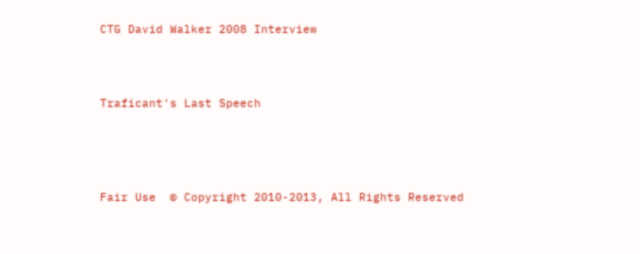CTG David Walker 2008 Interview



Traficant's Last Speech




Fair Use  © Copyright 2010-2013, All Rights Reserved